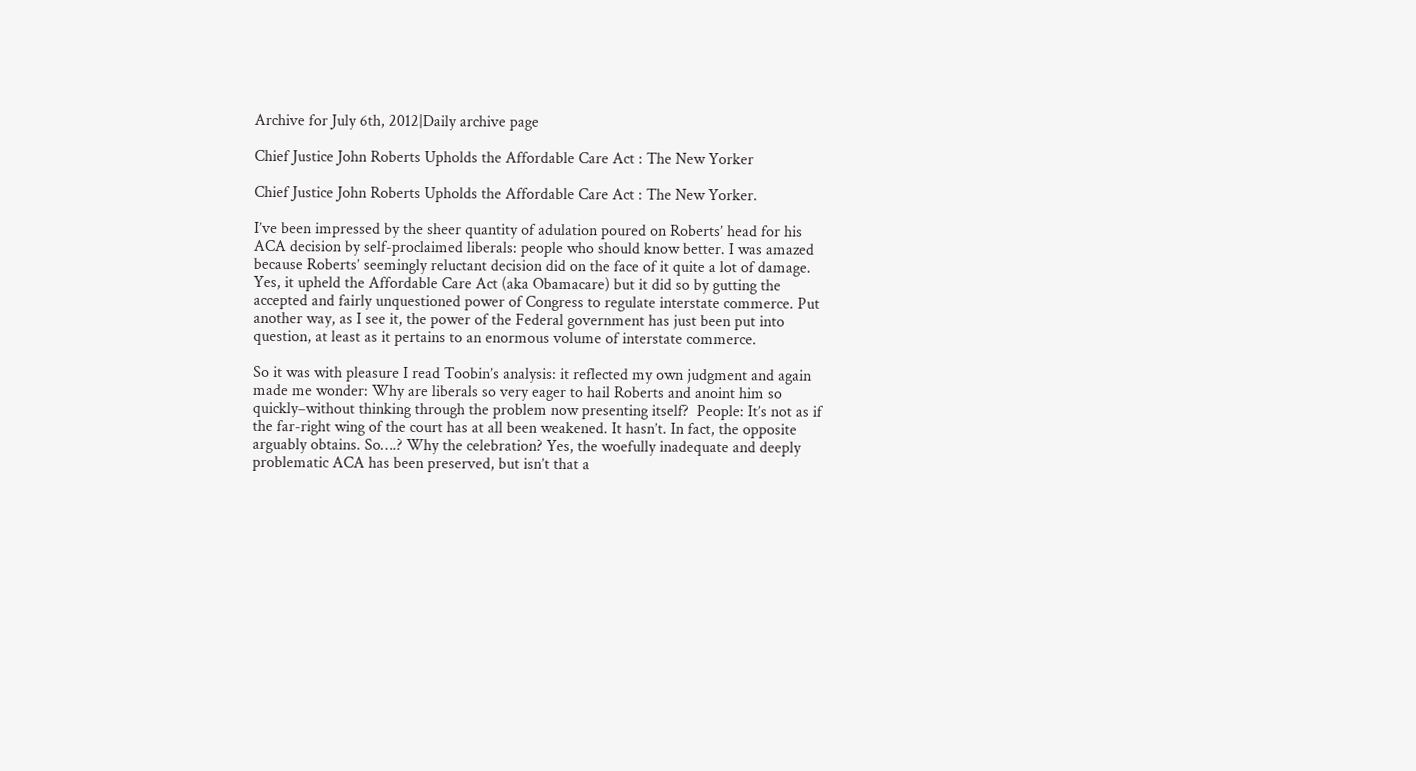Archive for July 6th, 2012|Daily archive page

Chief Justice John Roberts Upholds the Affordable Care Act : The New Yorker

Chief Justice John Roberts Upholds the Affordable Care Act : The New Yorker.

I’ve been impressed by the sheer quantity of adulation poured on Roberts’ head for his ACA decision by self-proclaimed liberals: people who should know better. I was amazed because Roberts’ seemingly reluctant decision did on the face of it quite a lot of damage. Yes, it upheld the Affordable Care Act (aka Obamacare) but it did so by gutting the accepted and fairly unquestioned power of Congress to regulate interstate commerce. Put another way, as I see it, the power of the Federal government has just been put into question, at least as it pertains to an enormous volume of interstate commerce.

So it was with pleasure I read Toobin’s analysis: it reflected my own judgment and again made me wonder: Why are liberals so very eager to hail Roberts and anoint him so quickly–without thinking through the problem now presenting itself?  People: It’s not as if the far-right wing of the court has at all been weakened. It hasn’t. In fact, the opposite arguably obtains. So….? Why the celebration? Yes, the woefully inadequate and deeply problematic ACA has been preserved, but isn’t that a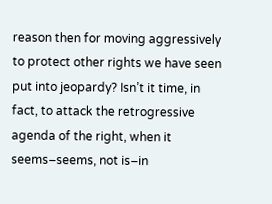reason then for moving aggressively to protect other rights we have seen put into jeopardy? Isn’t it time, in fact, to attack the retrogressive agenda of the right, when it seems–seems, not is–in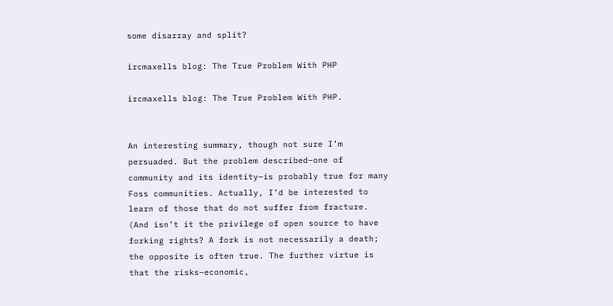some disarray and split?

ircmaxells blog: The True Problem With PHP

ircmaxells blog: The True Problem With PHP.


An interesting summary, though not sure I’m persuaded. But the problem described–one of community and its identity–is probably true for many Foss communities. Actually, I’d be interested to learn of those that do not suffer from fracture. (And isn’t it the privilege of open source to have forking rights? A fork is not necessarily a death; the opposite is often true. The further virtue is that the risks–economic,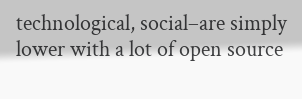technological, social–are simply lower with a lot of open source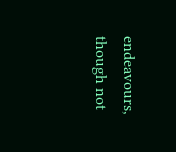endeavours, though not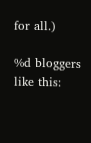for all.)

%d bloggers like this: